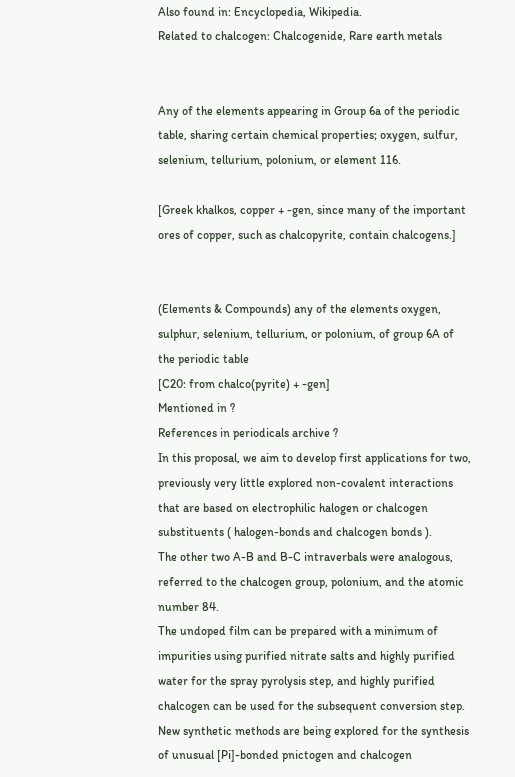Also found in: Encyclopedia, Wikipedia.
Related to chalcogen: Chalcogenide, Rare earth metals


Any of the elements appearing in Group 6a of the periodic table, sharing certain chemical properties; oxygen, sulfur, selenium, tellurium, polonium, or element 116.

[Greek khalkos, copper + -gen, since many of the important ores of copper, such as chalcopyrite, contain chalcogens.]


(Elements & Compounds) any of the elements oxygen, sulphur, selenium, tellurium, or polonium, of group 6A of the periodic table
[C20: from chalco(pyrite) + -gen]
Mentioned in ?
References in periodicals archive ?
In this proposal, we aim to develop first applications for two, previously very little explored non-covalent interactions that are based on electrophilic halogen or chalcogen substituents ( halogen-bonds and chalcogen bonds ).
The other two A-B and B-C intraverbals were analogous, referred to the chalcogen group, polonium, and the atomic number 84.
The undoped film can be prepared with a minimum of impurities using purified nitrate salts and highly purified water for the spray pyrolysis step, and highly purified chalcogen can be used for the subsequent conversion step.
New synthetic methods are being explored for the synthesis of unusual [Pi]-bonded pnictogen and chalcogen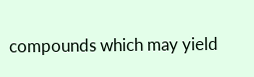compounds which may yield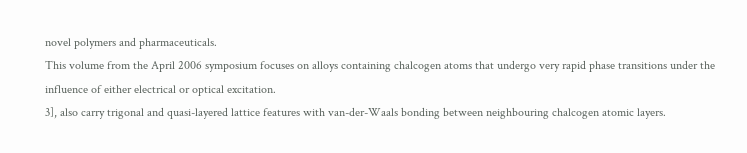novel polymers and pharmaceuticals.
This volume from the April 2006 symposium focuses on alloys containing chalcogen atoms that undergo very rapid phase transitions under the influence of either electrical or optical excitation.
3], also carry trigonal and quasi-layered lattice features with van-der-Waals bonding between neighbouring chalcogen atomic layers.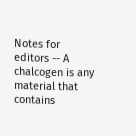Notes for editors -- A chalcogen is any material that contains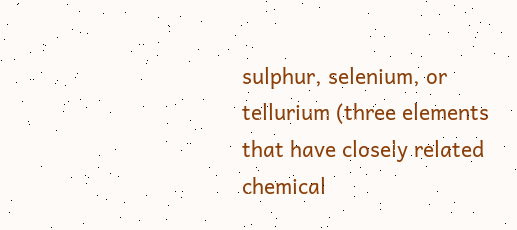sulphur, selenium, or tellurium (three elements that have closely related chemical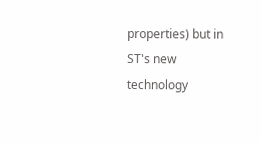properties) but in ST's new technology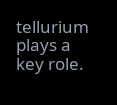tellurium plays a key role.